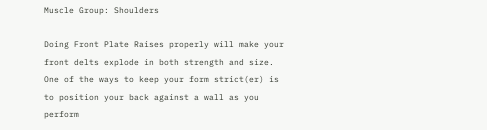Muscle Group: Shoulders

Doing Front Plate Raises properly will make your front delts explode in both strength and size. One of the ways to keep your form strict(er) is to position your back against a wall as you perform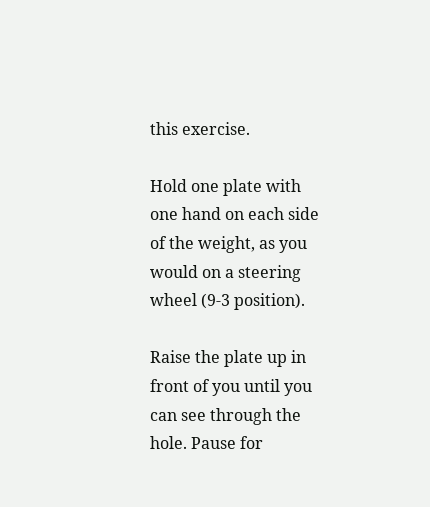this exercise.

Hold one plate with one hand on each side of the weight, as you would on a steering wheel (9-3 position).

Raise the plate up in front of you until you can see through the hole. Pause for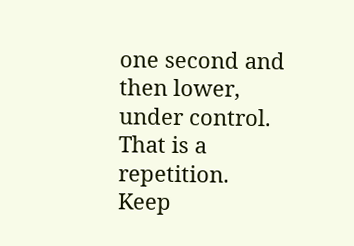one second and then lower, under control. That is a repetition. Keep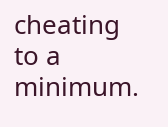cheating to a minimum.